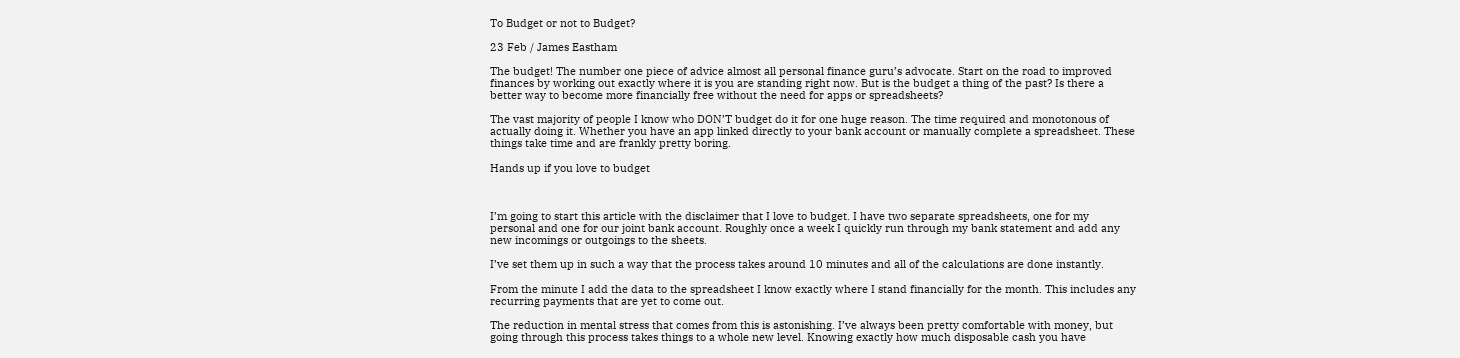To Budget or not to Budget?

23 Feb / James Eastham

The budget! The number one piece of advice almost all personal finance guru’s advocate. Start on the road to improved finances by working out exactly where it is you are standing right now. But is the budget a thing of the past? Is there a better way to become more financially free without the need for apps or spreadsheets?

The vast majority of people I know who DON’T budget do it for one huge reason. The time required and monotonous of actually doing it. Whether you have an app linked directly to your bank account or manually complete a spreadsheet. These things take time and are frankly pretty boring.

Hands up if you love to budget



I’m going to start this article with the disclaimer that I love to budget. I have two separate spreadsheets, one for my personal and one for our joint bank account. Roughly once a week I quickly run through my bank statement and add any new incomings or outgoings to the sheets.

I’ve set them up in such a way that the process takes around 10 minutes and all of the calculations are done instantly.

From the minute I add the data to the spreadsheet I know exactly where I stand financially for the month. This includes any recurring payments that are yet to come out.

The reduction in mental stress that comes from this is astonishing. I’ve always been pretty comfortable with money, but going through this process takes things to a whole new level. Knowing exactly how much disposable cash you have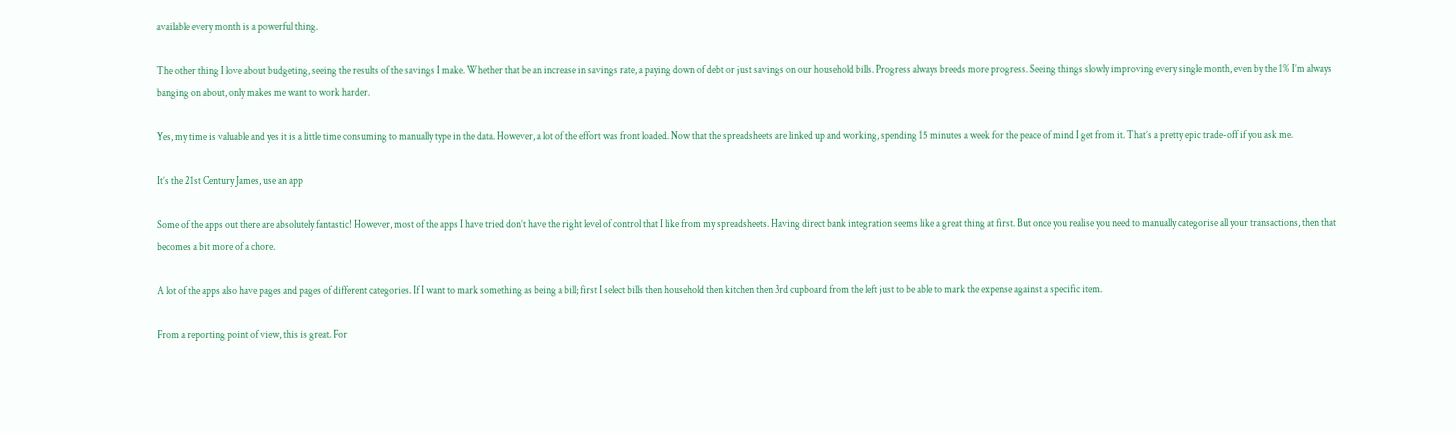available every month is a powerful thing.

The other thing I love about budgeting, seeing the results of the savings I make. Whether that be an increase in savings rate, a paying down of debt or just savings on our household bills. Progress always breeds more progress. Seeing things slowly improving every single month, even by the 1% I’m always banging on about, only makes me want to work harder.

Yes, my time is valuable and yes it is a little time consuming to manually type in the data. However, a lot of the effort was front loaded. Now that the spreadsheets are linked up and working, spending 15 minutes a week for the peace of mind I get from it. That’s a pretty epic trade-off if you ask me.

It’s the 21st Century James, use an app

Some of the apps out there are absolutely fantastic! However, most of the apps I have tried don’t have the right level of control that I like from my spreadsheets. Having direct bank integration seems like a great thing at first. But once you realise you need to manually categorise all your transactions, then that becomes a bit more of a chore.

A lot of the apps also have pages and pages of different categories. If I want to mark something as being a bill; first I select bills then household then kitchen then 3rd cupboard from the left just to be able to mark the expense against a specific item.

From a reporting point of view, this is great. For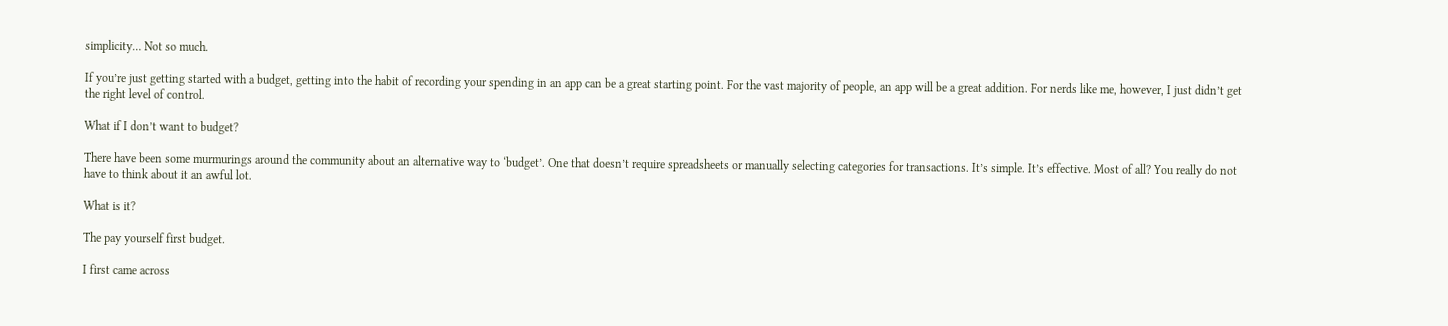simplicity… Not so much.

If you’re just getting started with a budget, getting into the habit of recording your spending in an app can be a great starting point. For the vast majority of people, an app will be a great addition. For nerds like me, however, I just didn’t get the right level of control.

What if I don’t want to budget?

There have been some murmurings around the community about an alternative way to ‘budget’. One that doesn’t require spreadsheets or manually selecting categories for transactions. It’s simple. It’s effective. Most of all? You really do not have to think about it an awful lot.

What is it?

The pay yourself first budget.

I first came across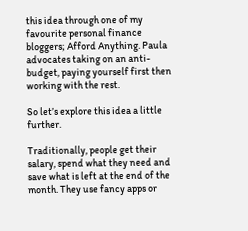this idea through one of my favourite personal finance bloggers; Afford Anything. Paula advocates taking on an anti-budget, paying yourself first then working with the rest.

So let’s explore this idea a little further.

Traditionally, people get their salary, spend what they need and save what is left at the end of the month. They use fancy apps or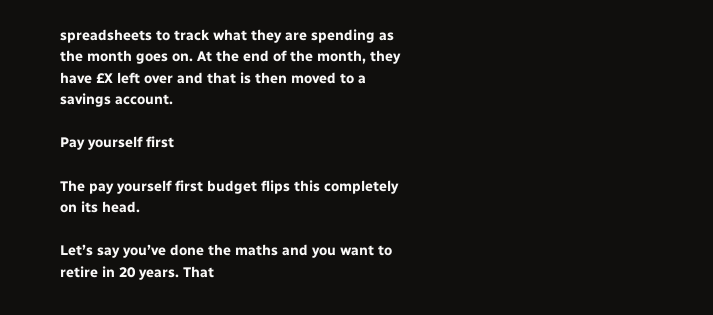spreadsheets to track what they are spending as the month goes on. At the end of the month, they have £X left over and that is then moved to a savings account.

Pay yourself first

The pay yourself first budget flips this completely on its head.

Let’s say you’ve done the maths and you want to retire in 20 years. That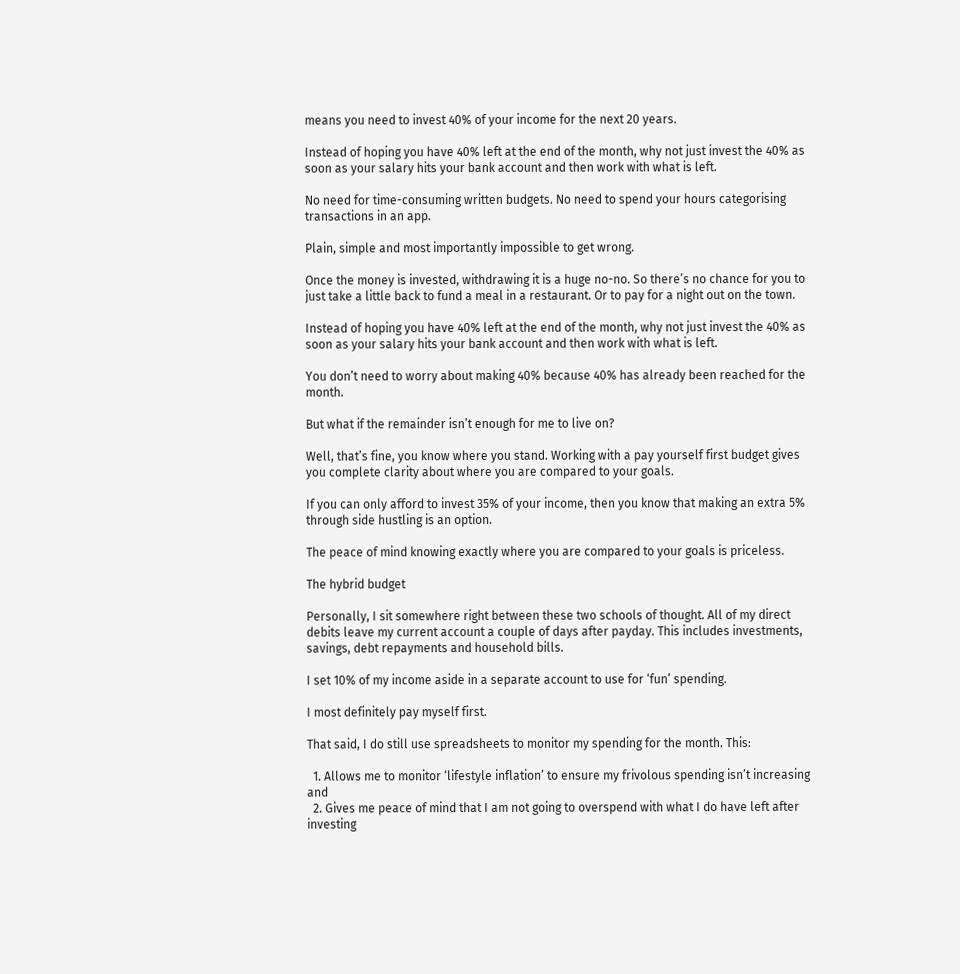means you need to invest 40% of your income for the next 20 years.

Instead of hoping you have 40% left at the end of the month, why not just invest the 40% as soon as your salary hits your bank account and then work with what is left.

No need for time-consuming written budgets. No need to spend your hours categorising transactions in an app.

Plain, simple and most importantly impossible to get wrong.

Once the money is invested, withdrawing it is a huge no-no. So there’s no chance for you to just take a little back to fund a meal in a restaurant. Or to pay for a night out on the town.

Instead of hoping you have 40% left at the end of the month, why not just invest the 40% as soon as your salary hits your bank account and then work with what is left.

You don’t need to worry about making 40% because 40% has already been reached for the month.

But what if the remainder isn’t enough for me to live on?

Well, that’s fine, you know where you stand. Working with a pay yourself first budget gives you complete clarity about where you are compared to your goals.

If you can only afford to invest 35% of your income, then you know that making an extra 5% through side hustling is an option.

The peace of mind knowing exactly where you are compared to your goals is priceless.

The hybrid budget

Personally, I sit somewhere right between these two schools of thought. All of my direct debits leave my current account a couple of days after payday. This includes investments, savings, debt repayments and household bills.

I set 10% of my income aside in a separate account to use for ‘fun’ spending.

I most definitely pay myself first.

That said, I do still use spreadsheets to monitor my spending for the month. This:

  1. Allows me to monitor ‘lifestyle inflation’ to ensure my frivolous spending isn’t increasing and
  2. Gives me peace of mind that I am not going to overspend with what I do have left after investing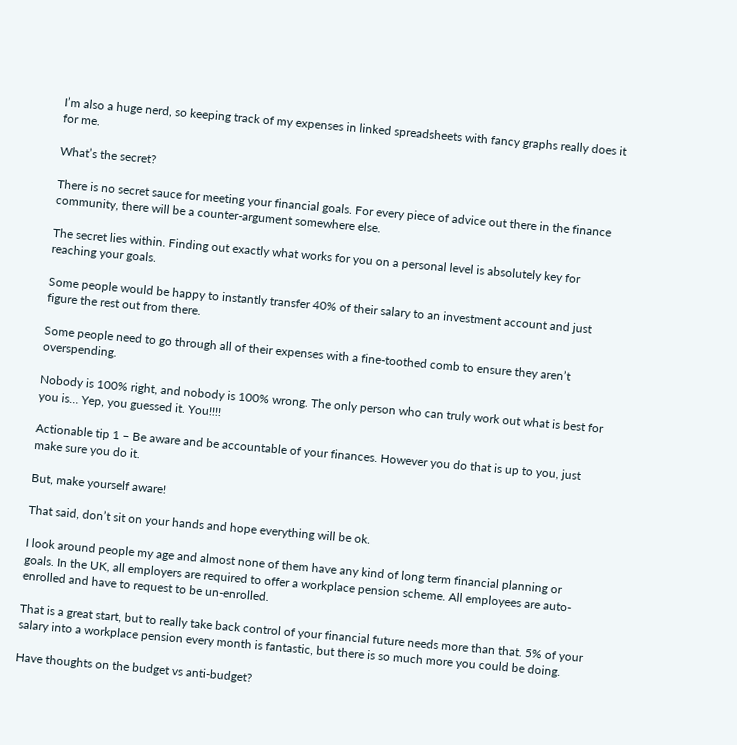I’m also a huge nerd, so keeping track of my expenses in linked spreadsheets with fancy graphs really does it for me.

What’s the secret?

There is no secret sauce for meeting your financial goals. For every piece of advice out there in the finance community, there will be a counter-argument somewhere else.

The secret lies within. Finding out exactly what works for you on a personal level is absolutely key for reaching your goals.

Some people would be happy to instantly transfer 40% of their salary to an investment account and just figure the rest out from there.

Some people need to go through all of their expenses with a fine-toothed comb to ensure they aren’t overspending.

Nobody is 100% right, and nobody is 100% wrong. The only person who can truly work out what is best for you is… Yep, you guessed it. You!!!!

Actionable tip 1 – Be aware and be accountable of your finances. However you do that is up to you, just make sure you do it.

But, make yourself aware!

That said, don’t sit on your hands and hope everything will be ok.

I look around people my age and almost none of them have any kind of long term financial planning or goals. In the UK, all employers are required to offer a workplace pension scheme. All employees are auto-enrolled and have to request to be un-enrolled.

That is a great start, but to really take back control of your financial future needs more than that. 5% of your salary into a workplace pension every month is fantastic, but there is so much more you could be doing.

Have thoughts on the budget vs anti-budget?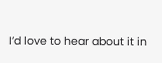I’d love to hear about it in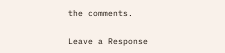the comments.

Leave a Response